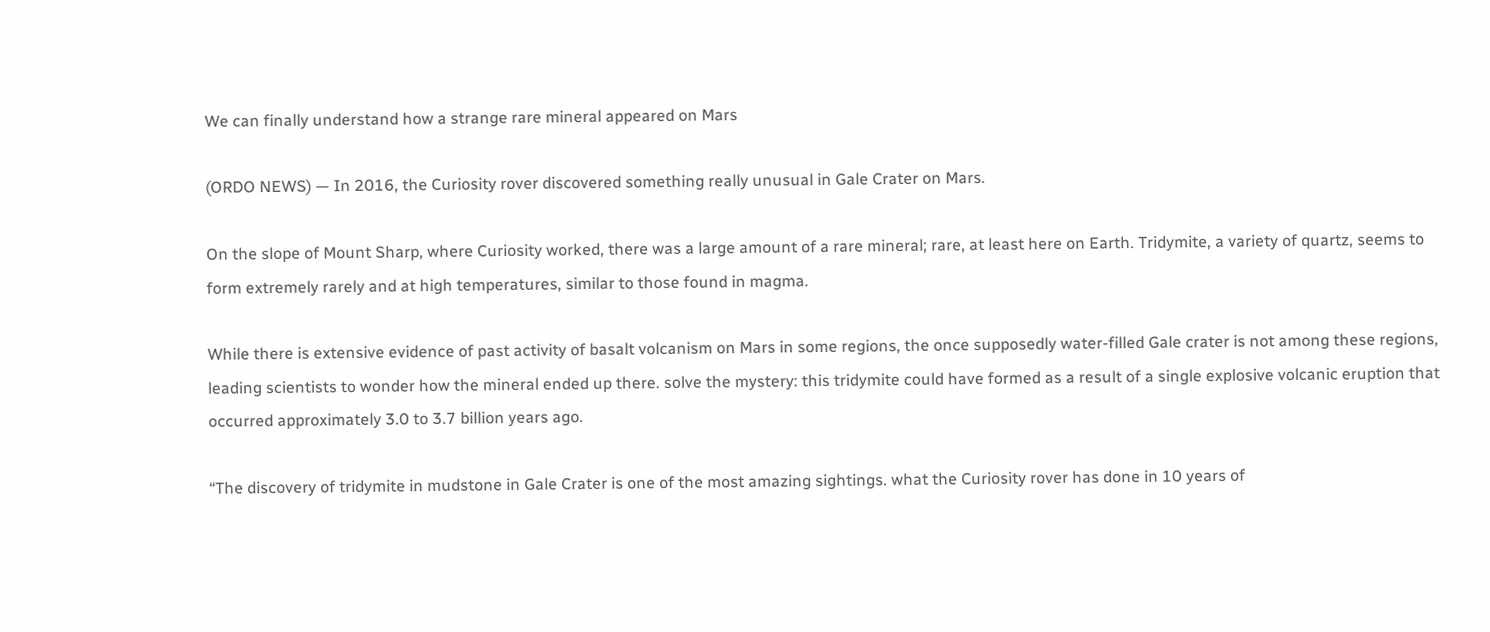We can finally understand how a strange rare mineral appeared on Mars

(ORDO NEWS) — In 2016, the Curiosity rover discovered something really unusual in Gale Crater on Mars.

On the slope of Mount Sharp, where Curiosity worked, there was a large amount of a rare mineral; rare, at least here on Earth. Tridymite, a variety of quartz, seems to form extremely rarely and at high temperatures, similar to those found in magma.

While there is extensive evidence of past activity of basalt volcanism on Mars in some regions, the once supposedly water-filled Gale crater is not among these regions, leading scientists to wonder how the mineral ended up there. solve the mystery: this tridymite could have formed as a result of a single explosive volcanic eruption that occurred approximately 3.0 to 3.7 billion years ago.

“The discovery of tridymite in mudstone in Gale Crater is one of the most amazing sightings. what the Curiosity rover has done in 10 years of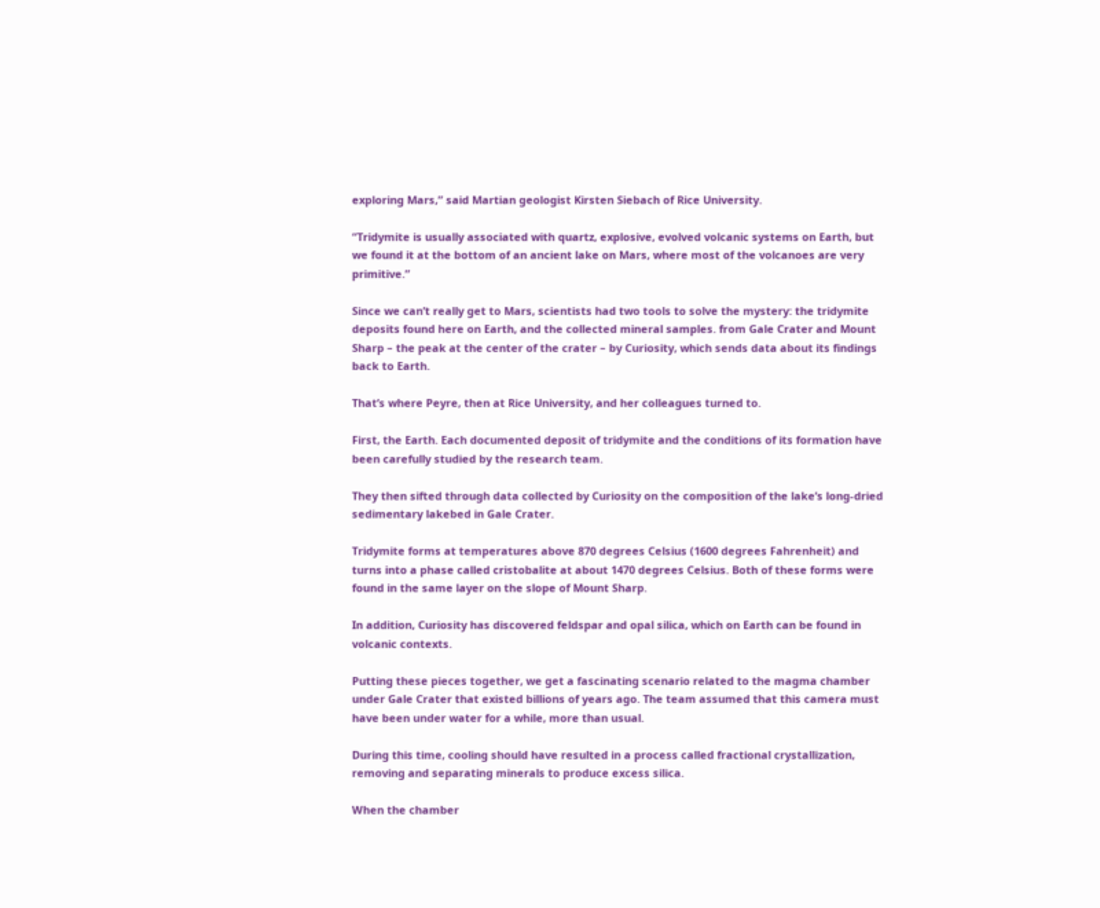exploring Mars,” said Martian geologist Kirsten Siebach of Rice University.

“Tridymite is usually associated with quartz, explosive, evolved volcanic systems on Earth, but we found it at the bottom of an ancient lake on Mars, where most of the volcanoes are very primitive.”

Since we can’t really get to Mars, scientists had two tools to solve the mystery: the tridymite deposits found here on Earth, and the collected mineral samples. from Gale Crater and Mount Sharp – the peak at the center of the crater – by Curiosity, which sends data about its findings back to Earth.

That’s where Peyre, then at Rice University, and her colleagues turned to.

First, the Earth. Each documented deposit of tridymite and the conditions of its formation have been carefully studied by the research team.

They then sifted through data collected by Curiosity on the composition of the lake’s long-dried sedimentary lakebed in Gale Crater.

Tridymite forms at temperatures above 870 degrees Celsius (1600 degrees Fahrenheit) and turns into a phase called cristobalite at about 1470 degrees Celsius. Both of these forms were found in the same layer on the slope of Mount Sharp.

In addition, Curiosity has discovered feldspar and opal silica, which on Earth can be found in volcanic contexts.

Putting these pieces together, we get a fascinating scenario related to the magma chamber under Gale Crater that existed billions of years ago. The team assumed that this camera must have been under water for a while, more than usual.

During this time, cooling should have resulted in a process called fractional crystallization, removing and separating minerals to produce excess silica.

When the chamber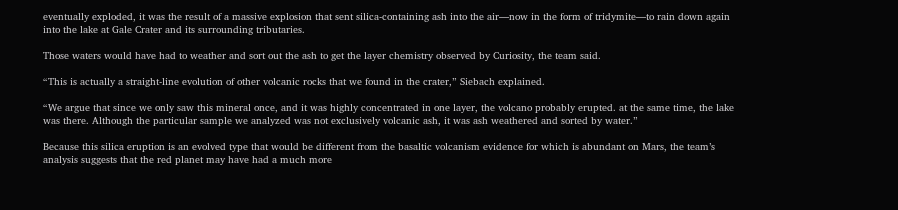eventually exploded, it was the result of a massive explosion that sent silica-containing ash into the air—now in the form of tridymite—to rain down again into the lake at Gale Crater and its surrounding tributaries.

Those waters would have had to weather and sort out the ash to get the layer chemistry observed by Curiosity, the team said.

“This is actually a straight-line evolution of other volcanic rocks that we found in the crater,” Siebach explained.

“We argue that since we only saw this mineral once, and it was highly concentrated in one layer, the volcano probably erupted. at the same time, the lake was there. Although the particular sample we analyzed was not exclusively volcanic ash, it was ash weathered and sorted by water.”

Because this silica eruption is an evolved type that would be different from the basaltic volcanism evidence for which is abundant on Mars, the team’s analysis suggests that the red planet may have had a much more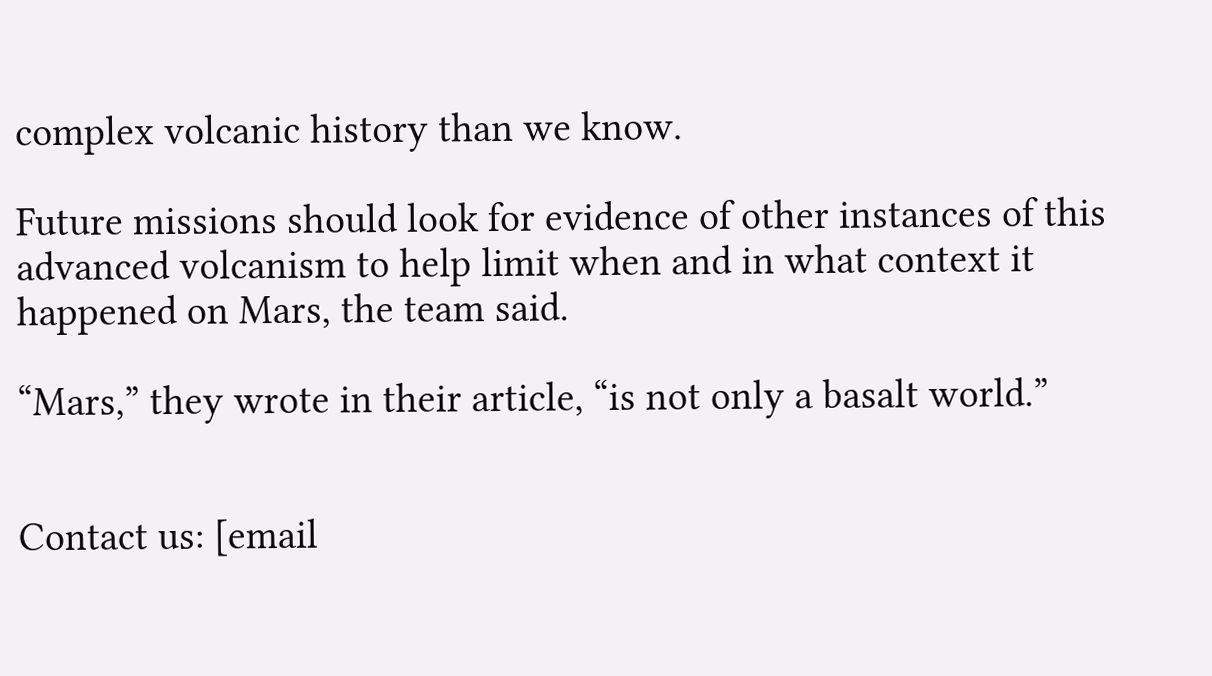complex volcanic history than we know.

Future missions should look for evidence of other instances of this advanced volcanism to help limit when and in what context it happened on Mars, the team said.

“Mars,” they wrote in their article, “is not only a basalt world.”


Contact us: [email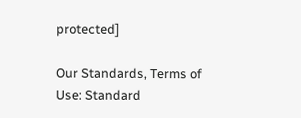protected]

Our Standards, Terms of Use: Standard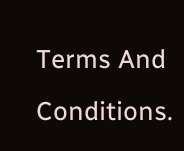Terms And Conditions.